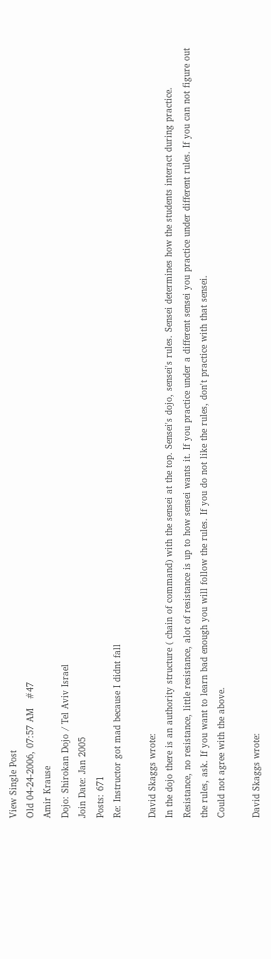View Single Post
Old 04-24-2006, 07:57 AM   #47
Amir Krause
Dojo: Shirokan Dojo / Tel Aviv Israel
Join Date: Jan 2005
Posts: 671
Re: Instructor got mad because I didnt fall

David Skaggs wrote:
In the dojo there is an authority structure ( chain of command) with the sensei at the top. Sensei's dojo, sensei's rules. Sensei determines how the students interact during practice. Resistance, no resistance, little resistance, alot of resistance is up to how sensei wants it. If you practice under a different sensei you practice under different rules. If you can not figure out the rules, ask. If you want to learn bad enough you will follow the rules. If you do not like the rules, don't practice with that sensei.
Could not agree with the above.

David Skaggs wrote: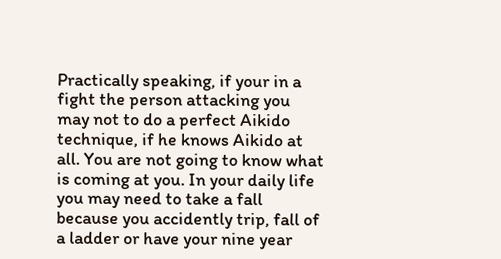Practically speaking, if your in a fight the person attacking you may not to do a perfect Aikido
technique, if he knows Aikido at all. You are not going to know what is coming at you. In your daily life you may need to take a fall because you accidently trip, fall of a ladder or have your nine year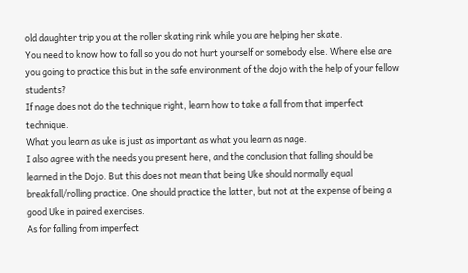old daughter trip you at the roller skating rink while you are helping her skate.
You need to know how to fall so you do not hurt yourself or somebody else. Where else are you going to practice this but in the safe environment of the dojo with the help of your fellow students?
If nage does not do the technique right, learn how to take a fall from that imperfect technique.
What you learn as uke is just as important as what you learn as nage.
I also agree with the needs you present here, and the conclusion that falling should be learned in the Dojo. But this does not mean that being Uke should normally equal breakfall/rolling practice. One should practice the latter, but not at the expense of being a good Uke in paired exercises.
As for falling from imperfect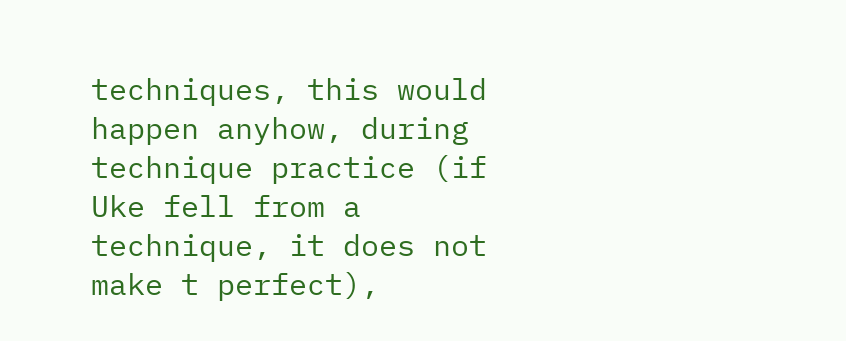techniques, this would happen anyhow, during technique practice (if Uke fell from a technique, it does not make t perfect),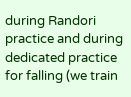during Randori practice and during dedicated practice for falling (we train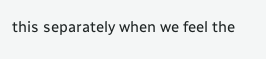this separately when we feel the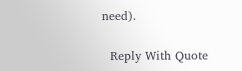need).

  Reply With Quote